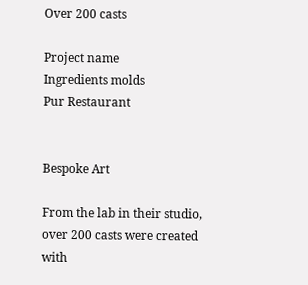Over 200 casts

Project name
Ingredients molds
Pur Restaurant


Bespoke Art

From the lab in their studio, over 200 casts were created with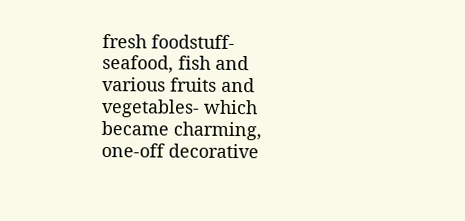fresh foodstuff- seafood, fish and various fruits and vegetables- which became charming, one-off decorative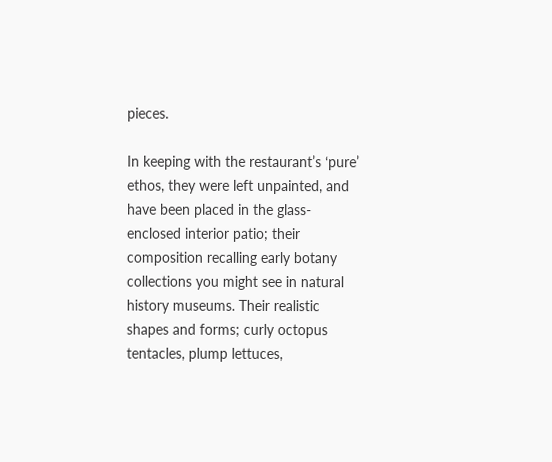pieces.

In keeping with the restaurant’s ‘pure’ ethos, they were left unpainted, and have been placed in the glass- enclosed interior patio; their composition recalling early botany collections you might see in natural history museums. Their realistic shapes and forms; curly octopus tentacles, plump lettuces,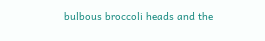bulbous broccoli heads and the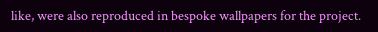like, were also reproduced in bespoke wallpapers for the project.